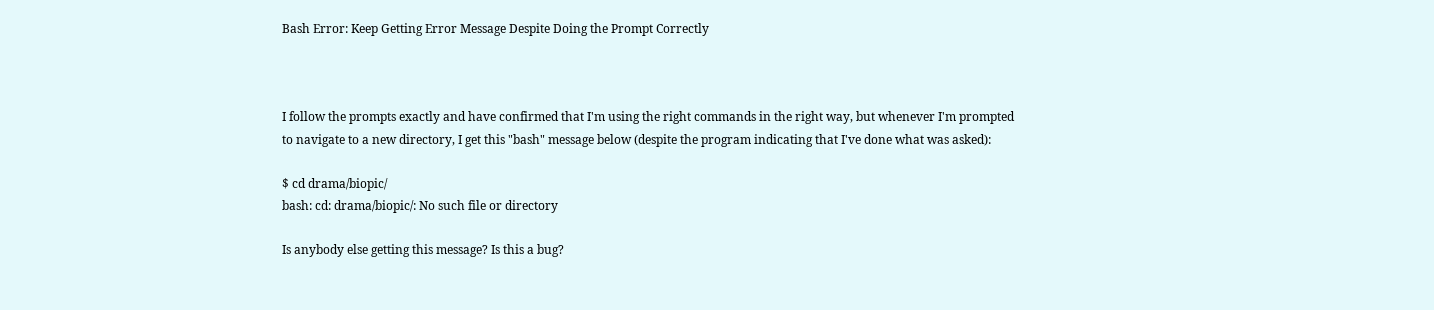Bash Error: Keep Getting Error Message Despite Doing the Prompt Correctly



I follow the prompts exactly and have confirmed that I'm using the right commands in the right way, but whenever I'm prompted to navigate to a new directory, I get this "bash" message below (despite the program indicating that I've done what was asked):

$ cd drama/biopic/
bash: cd: drama/biopic/: No such file or directory

Is anybody else getting this message? Is this a bug?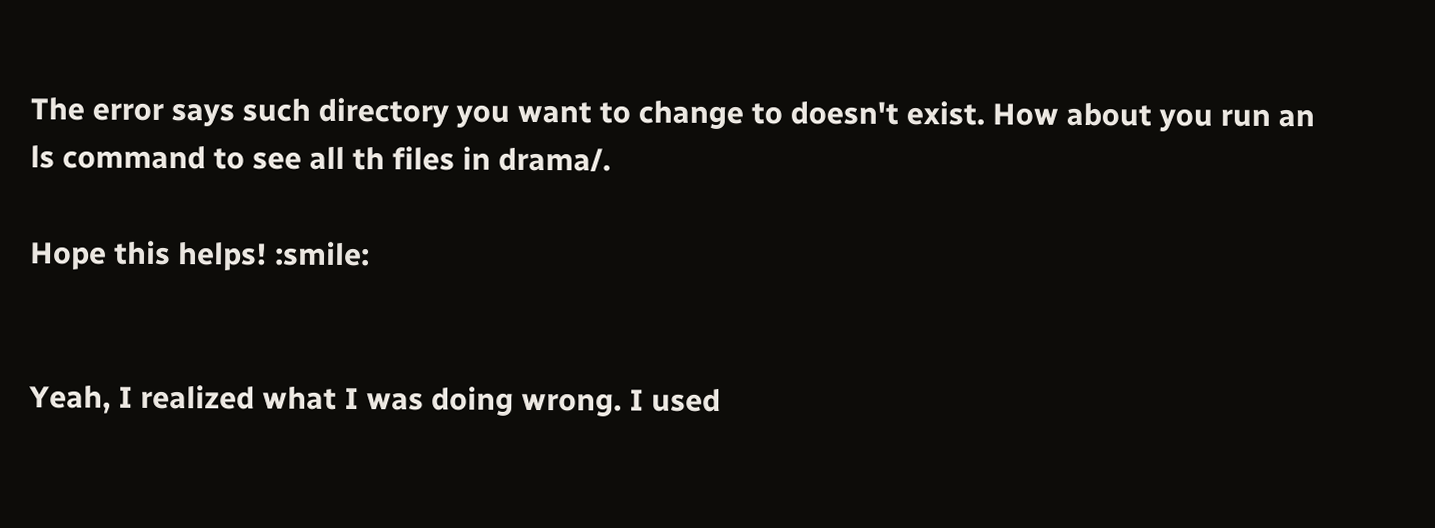The error says such directory you want to change to doesn't exist. How about you run an ls command to see all th files in drama/.

Hope this helps! :smile:


Yeah, I realized what I was doing wrong. I used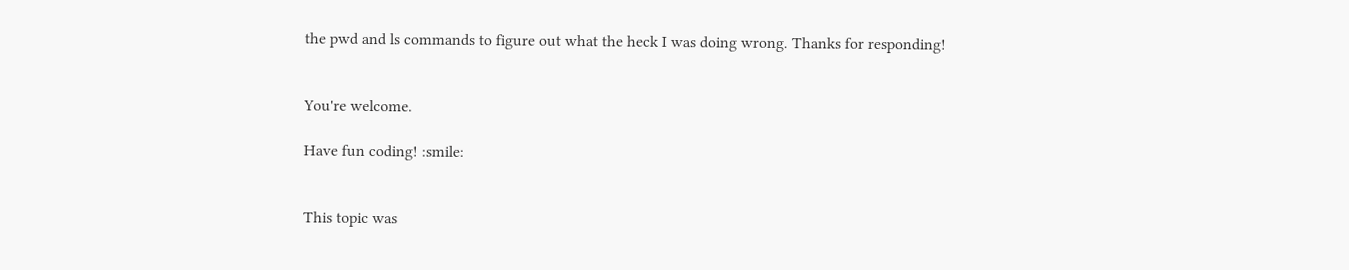the pwd and ls commands to figure out what the heck I was doing wrong. Thanks for responding!


You're welcome.

Have fun coding! :smile:


This topic was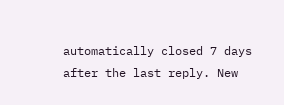automatically closed 7 days after the last reply. New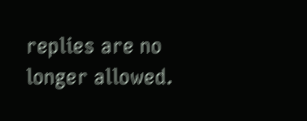replies are no longer allowed.